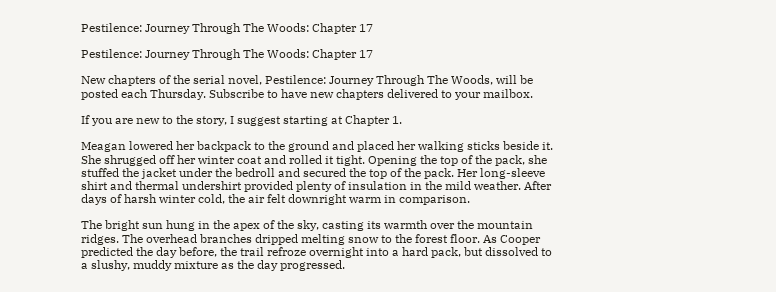Pestilence: Journey Through The Woods: Chapter 17

Pestilence: Journey Through The Woods: Chapter 17

New chapters of the serial novel, Pestilence: Journey Through The Woods, will be posted each Thursday. Subscribe to have new chapters delivered to your mailbox.

If you are new to the story, I suggest starting at Chapter 1.

Meagan lowered her backpack to the ground and placed her walking sticks beside it. She shrugged off her winter coat and rolled it tight. Opening the top of the pack, she stuffed the jacket under the bedroll and secured the top of the pack. Her long-sleeve shirt and thermal undershirt provided plenty of insulation in the mild weather. After days of harsh winter cold, the air felt downright warm in comparison.

The bright sun hung in the apex of the sky, casting its warmth over the mountain ridges. The overhead branches dripped melting snow to the forest floor. As Cooper predicted the day before, the trail refroze overnight into a hard pack, but dissolved to a slushy, muddy mixture as the day progressed.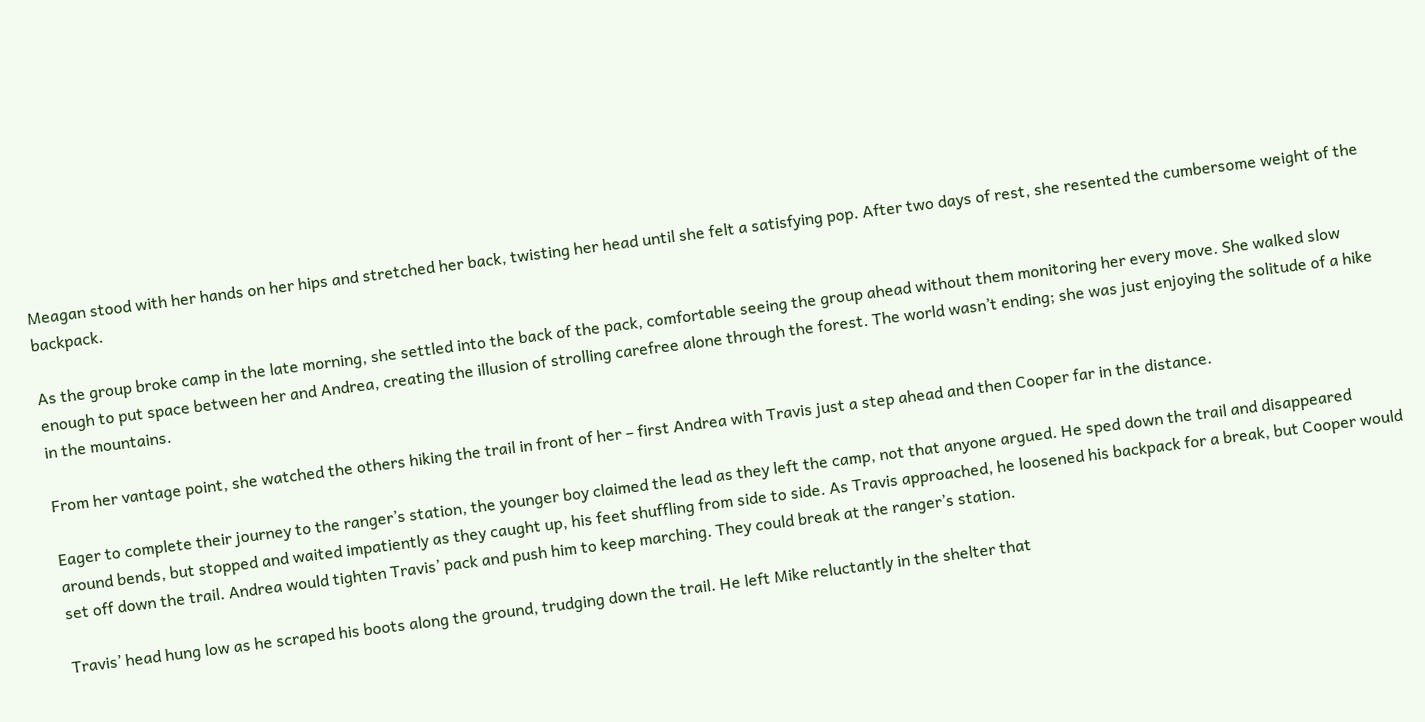Meagan stood with her hands on her hips and stretched her back, twisting her head until she felt a satisfying pop. After two days of rest, she resented the cumbersome weight of the backpack.

As the group broke camp in the late morning, she settled into the back of the pack, comfortable seeing the group ahead without them monitoring her every move. She walked slow enough to put space between her and Andrea, creating the illusion of strolling carefree alone through the forest. The world wasn’t ending; she was just enjoying the solitude of a hike in the mountains.

From her vantage point, she watched the others hiking the trail in front of her – first Andrea with Travis just a step ahead and then Cooper far in the distance.

Eager to complete their journey to the ranger’s station, the younger boy claimed the lead as they left the camp, not that anyone argued. He sped down the trail and disappeared around bends, but stopped and waited impatiently as they caught up, his feet shuffling from side to side. As Travis approached, he loosened his backpack for a break, but Cooper would set off down the trail. Andrea would tighten Travis’ pack and push him to keep marching. They could break at the ranger’s station.

Travis’ head hung low as he scraped his boots along the ground, trudging down the trail. He left Mike reluctantly in the shelter that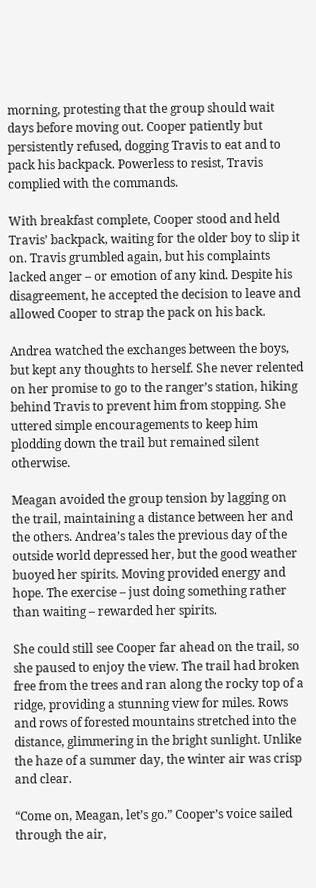morning, protesting that the group should wait days before moving out. Cooper patiently but persistently refused, dogging Travis to eat and to pack his backpack. Powerless to resist, Travis complied with the commands.

With breakfast complete, Cooper stood and held Travis’ backpack, waiting for the older boy to slip it on. Travis grumbled again, but his complaints lacked anger – or emotion of any kind. Despite his disagreement, he accepted the decision to leave and allowed Cooper to strap the pack on his back.

Andrea watched the exchanges between the boys, but kept any thoughts to herself. She never relented on her promise to go to the ranger’s station, hiking behind Travis to prevent him from stopping. She uttered simple encouragements to keep him plodding down the trail but remained silent otherwise.

Meagan avoided the group tension by lagging on the trail, maintaining a distance between her and the others. Andrea’s tales the previous day of the outside world depressed her, but the good weather buoyed her spirits. Moving provided energy and hope. The exercise – just doing something rather than waiting – rewarded her spirits.

She could still see Cooper far ahead on the trail, so she paused to enjoy the view. The trail had broken free from the trees and ran along the rocky top of a ridge, providing a stunning view for miles. Rows and rows of forested mountains stretched into the distance, glimmering in the bright sunlight. Unlike the haze of a summer day, the winter air was crisp and clear.

“Come on, Meagan, let’s go.” Cooper’s voice sailed through the air,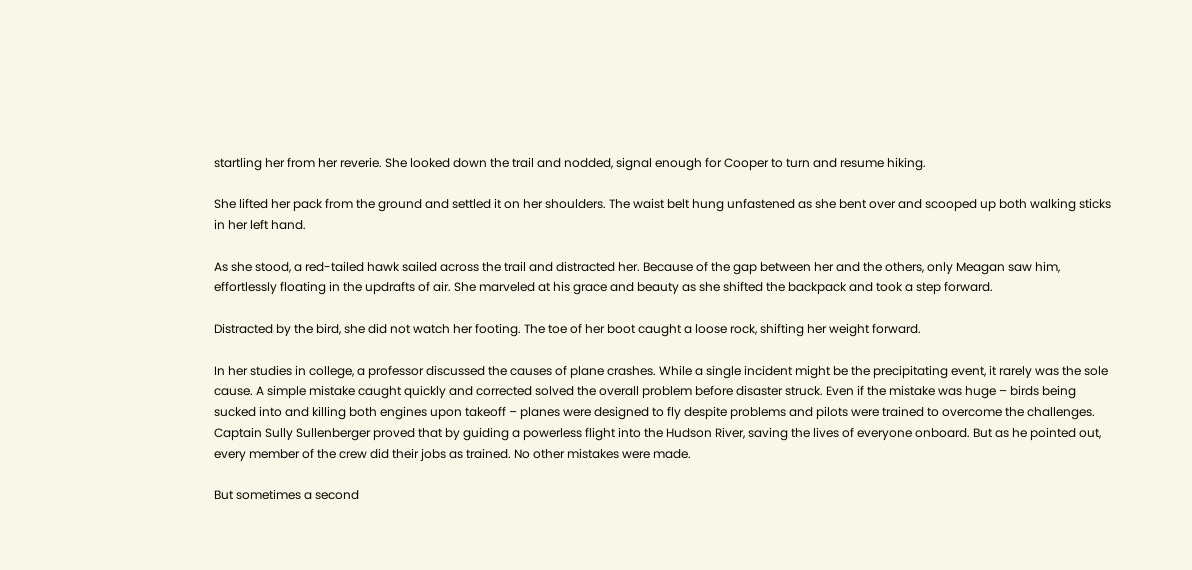startling her from her reverie. She looked down the trail and nodded, signal enough for Cooper to turn and resume hiking.

She lifted her pack from the ground and settled it on her shoulders. The waist belt hung unfastened as she bent over and scooped up both walking sticks in her left hand.

As she stood, a red-tailed hawk sailed across the trail and distracted her. Because of the gap between her and the others, only Meagan saw him, effortlessly floating in the updrafts of air. She marveled at his grace and beauty as she shifted the backpack and took a step forward.

Distracted by the bird, she did not watch her footing. The toe of her boot caught a loose rock, shifting her weight forward.

In her studies in college, a professor discussed the causes of plane crashes. While a single incident might be the precipitating event, it rarely was the sole cause. A simple mistake caught quickly and corrected solved the overall problem before disaster struck. Even if the mistake was huge – birds being sucked into and killing both engines upon takeoff – planes were designed to fly despite problems and pilots were trained to overcome the challenges. Captain Sully Sullenberger proved that by guiding a powerless flight into the Hudson River, saving the lives of everyone onboard. But as he pointed out, every member of the crew did their jobs as trained. No other mistakes were made.

But sometimes a second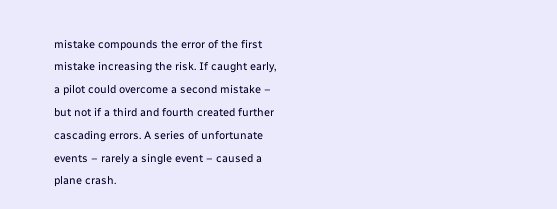mistake compounds the error of the first mistake increasing the risk. If caught early, a pilot could overcome a second mistake – but not if a third and fourth created further cascading errors. A series of unfortunate events – rarely a single event – caused a plane crash.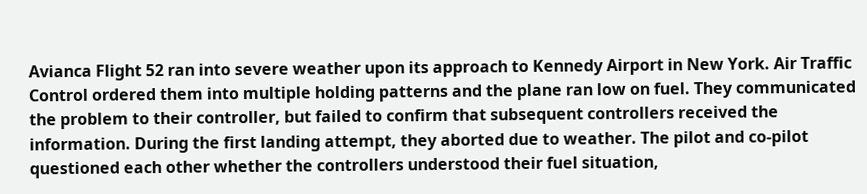Avianca Flight 52 ran into severe weather upon its approach to Kennedy Airport in New York. Air Traffic Control ordered them into multiple holding patterns and the plane ran low on fuel. They communicated the problem to their controller, but failed to confirm that subsequent controllers received the information. During the first landing attempt, they aborted due to weather. The pilot and co-pilot questioned each other whether the controllers understood their fuel situation,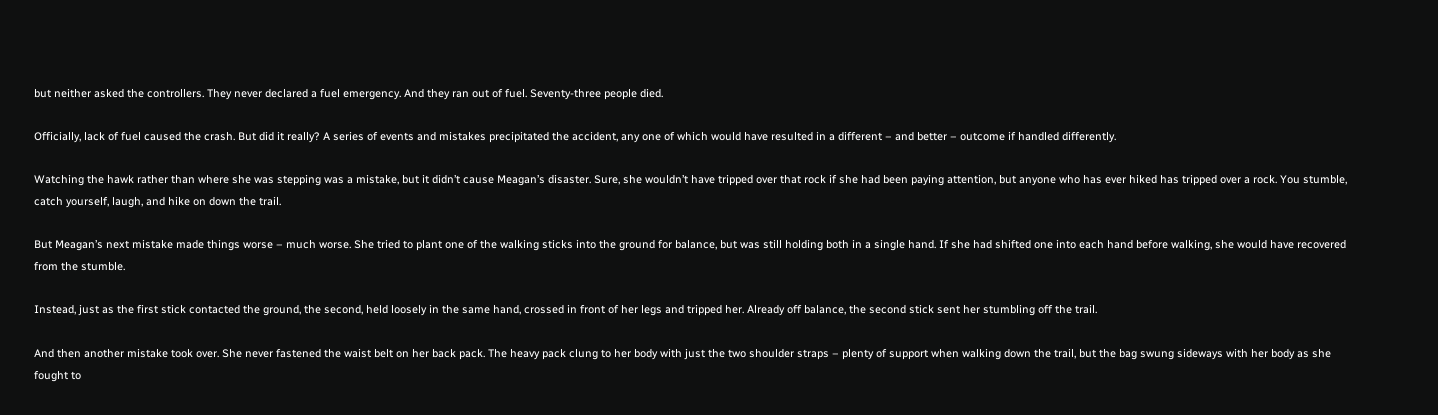but neither asked the controllers. They never declared a fuel emergency. And they ran out of fuel. Seventy-three people died.

Officially, lack of fuel caused the crash. But did it really? A series of events and mistakes precipitated the accident, any one of which would have resulted in a different – and better – outcome if handled differently.

Watching the hawk rather than where she was stepping was a mistake, but it didn’t cause Meagan’s disaster. Sure, she wouldn’t have tripped over that rock if she had been paying attention, but anyone who has ever hiked has tripped over a rock. You stumble, catch yourself, laugh, and hike on down the trail.

But Meagan’s next mistake made things worse – much worse. She tried to plant one of the walking sticks into the ground for balance, but was still holding both in a single hand. If she had shifted one into each hand before walking, she would have recovered from the stumble.

Instead, just as the first stick contacted the ground, the second, held loosely in the same hand, crossed in front of her legs and tripped her. Already off balance, the second stick sent her stumbling off the trail.

And then another mistake took over. She never fastened the waist belt on her back pack. The heavy pack clung to her body with just the two shoulder straps – plenty of support when walking down the trail, but the bag swung sideways with her body as she fought to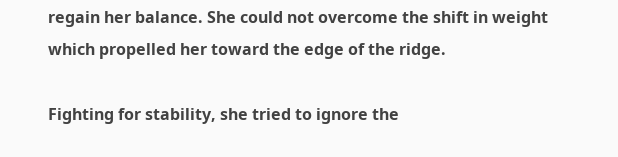regain her balance. She could not overcome the shift in weight which propelled her toward the edge of the ridge.

Fighting for stability, she tried to ignore the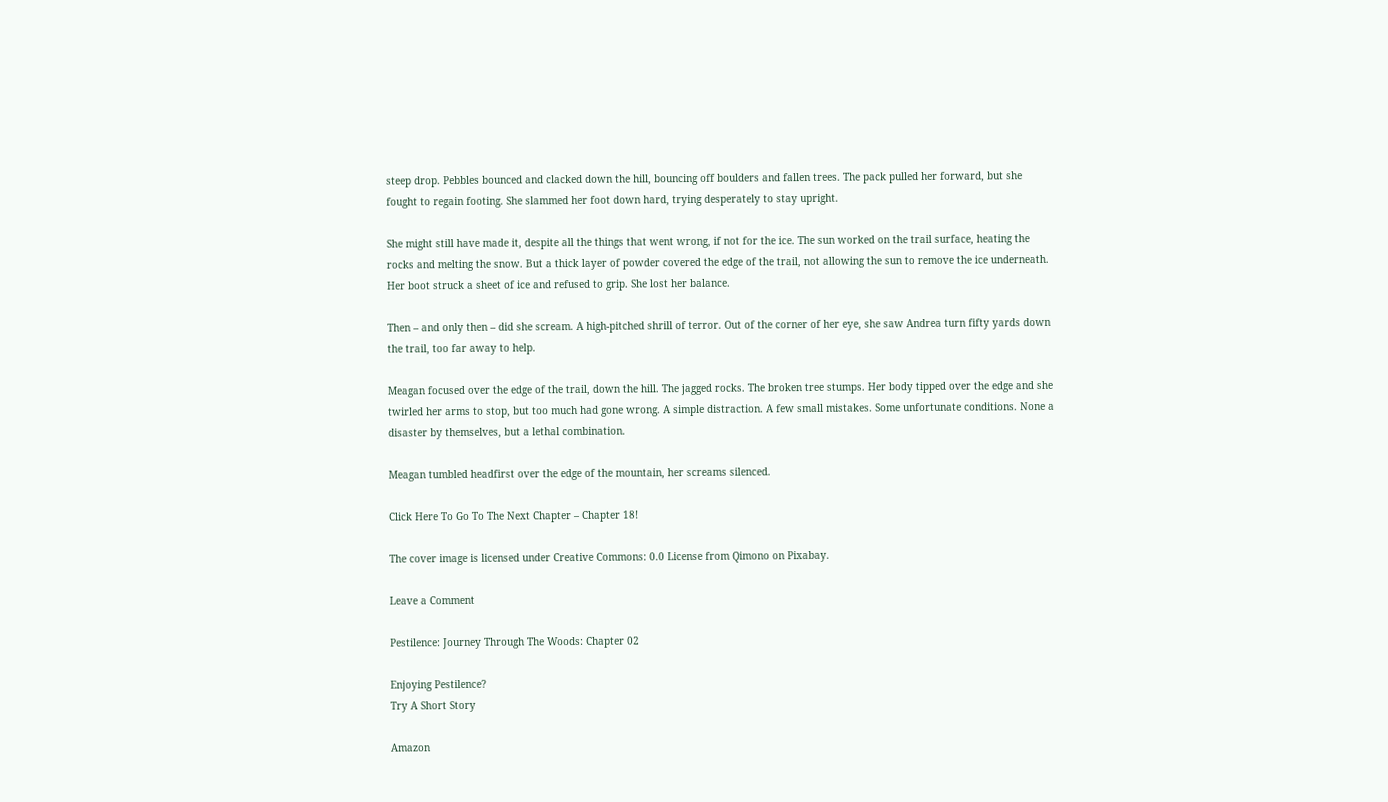steep drop. Pebbles bounced and clacked down the hill, bouncing off boulders and fallen trees. The pack pulled her forward, but she fought to regain footing. She slammed her foot down hard, trying desperately to stay upright.

She might still have made it, despite all the things that went wrong, if not for the ice. The sun worked on the trail surface, heating the rocks and melting the snow. But a thick layer of powder covered the edge of the trail, not allowing the sun to remove the ice underneath. Her boot struck a sheet of ice and refused to grip. She lost her balance.

Then – and only then – did she scream. A high-pitched shrill of terror. Out of the corner of her eye, she saw Andrea turn fifty yards down the trail, too far away to help.

Meagan focused over the edge of the trail, down the hill. The jagged rocks. The broken tree stumps. Her body tipped over the edge and she twirled her arms to stop, but too much had gone wrong. A simple distraction. A few small mistakes. Some unfortunate conditions. None a disaster by themselves, but a lethal combination.

Meagan tumbled headfirst over the edge of the mountain, her screams silenced.

Click Here To Go To The Next Chapter – Chapter 18!

The cover image is licensed under Creative Commons: 0.0 License from Qimono on Pixabay.

Leave a Comment

Pestilence: Journey Through The Woods: Chapter 02

Enjoying Pestilence?
Try A Short Story

Amazon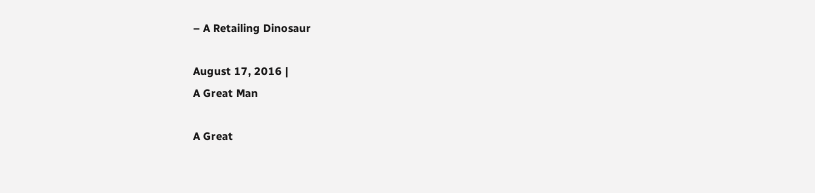– A Retailing Dinosaur

August 17, 2016 |
A Great Man

A Great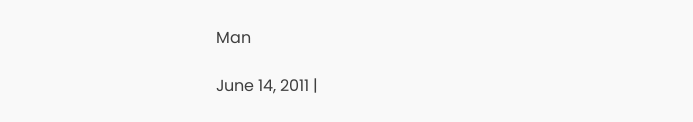Man

June 14, 2011 |